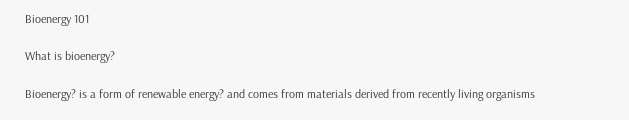Bioenergy 101

What is bioenergy?

Bioenergy? is a form of renewable energy? and comes from materials derived from recently living organisms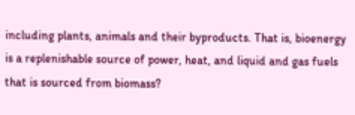including plants, animals and their byproducts. That is, bioenergy is a replenishable source of power, heat, and liquid and gas fuels that is sourced from biomass?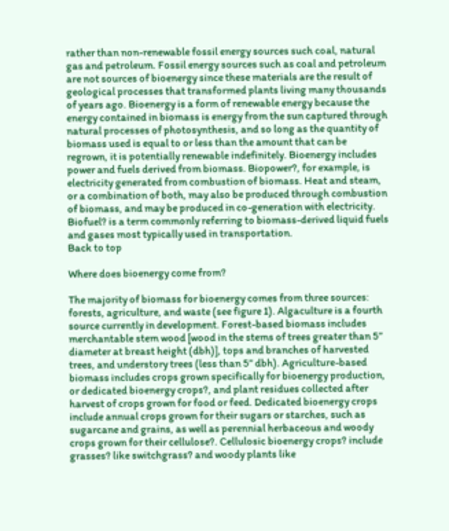rather than non-renewable fossil energy sources such coal, natural gas and petroleum. Fossil energy sources such as coal and petroleum are not sources of bioenergy since these materials are the result of geological processes that transformed plants living many thousands of years ago. Bioenergy is a form of renewable energy because the energy contained in biomass is energy from the sun captured through natural processes of photosynthesis, and so long as the quantity of biomass used is equal to or less than the amount that can be regrown, it is potentially renewable indefinitely. Bioenergy includes power and fuels derived from biomass. Biopower?, for example, is electricity generated from combustion of biomass. Heat and steam, or a combination of both, may also be produced through combustion of biomass, and may be produced in co-generation with electricity. Biofuel? is a term commonly referring to biomass-derived liquid fuels and gases most typically used in transportation.
Back to top

Where does bioenergy come from?

The majority of biomass for bioenergy comes from three sources: forests, agriculture, and waste (see figure 1). Algaculture is a fourth source currently in development. Forest-based biomass includes merchantable stem wood [wood in the stems of trees greater than 5” diameter at breast height (dbh)], tops and branches of harvested trees, and understory trees (less than 5” dbh). Agriculture-based biomass includes crops grown specifically for bioenergy production, or dedicated bioenergy crops?, and plant residues collected after harvest of crops grown for food or feed. Dedicated bioenergy crops include annual crops grown for their sugars or starches, such as sugarcane and grains, as well as perennial herbaceous and woody crops grown for their cellulose?. Cellulosic bioenergy crops? include grasses? like switchgrass? and woody plants like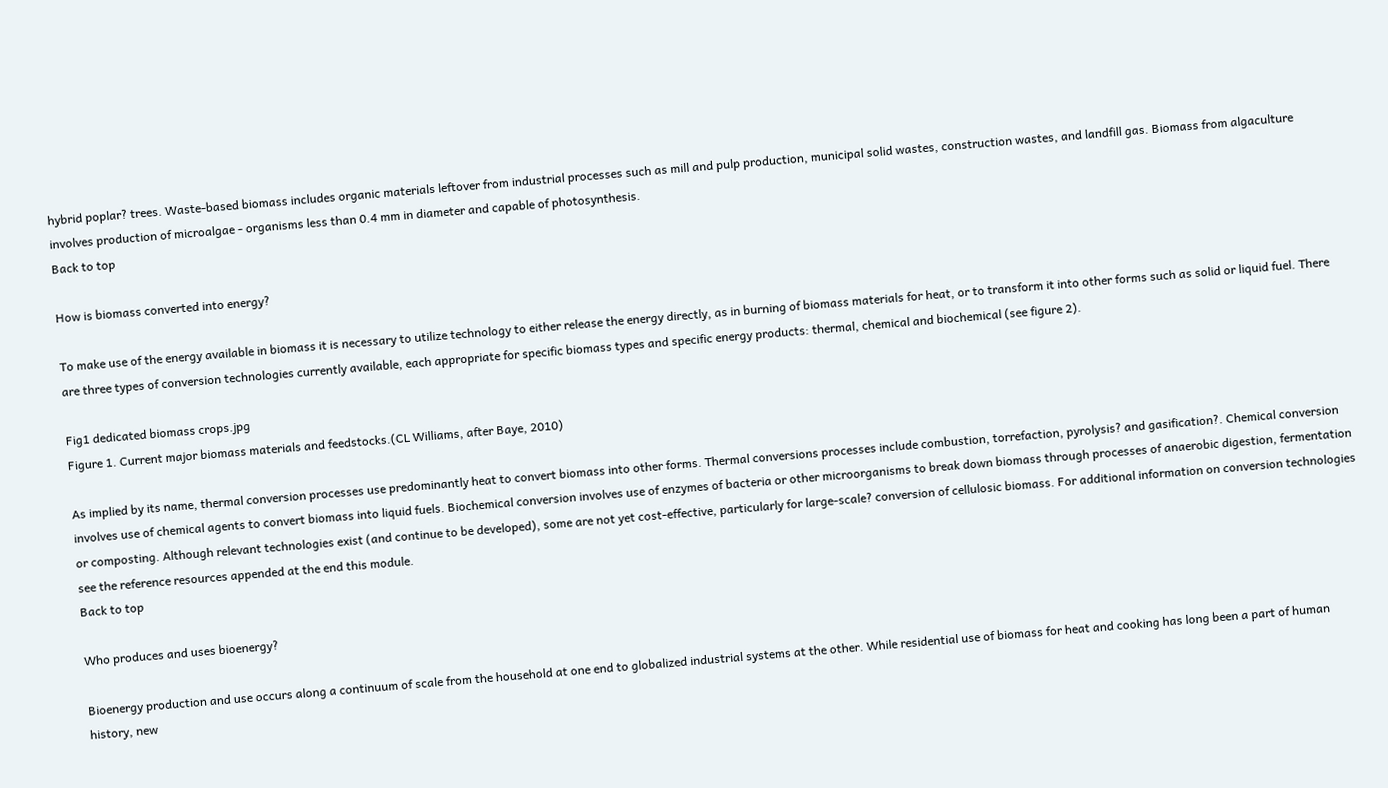hybrid poplar? trees. Waste-based biomass includes organic materials leftover from industrial processes such as mill and pulp production, municipal solid wastes, construction wastes, and landfill gas. Biomass from algaculture involves production of microalgae - organisms less than 0.4 mm in diameter and capable of photosynthesis.
Back to top

How is biomass converted into energy?

To make use of the energy available in biomass it is necessary to utilize technology to either release the energy directly, as in burning of biomass materials for heat, or to transform it into other forms such as solid or liquid fuel. There are three types of conversion technologies currently available, each appropriate for specific biomass types and specific energy products: thermal, chemical and biochemical (see figure 2).

Fig1 dedicated biomass crops.jpg
Figure 1. Current major biomass materials and feedstocks.(CL Williams, after Baye, 2010)

As implied by its name, thermal conversion processes use predominantly heat to convert biomass into other forms. Thermal conversions processes include combustion, torrefaction, pyrolysis? and gasification?. Chemical conversion involves use of chemical agents to convert biomass into liquid fuels. Biochemical conversion involves use of enzymes of bacteria or other microorganisms to break down biomass through processes of anaerobic digestion, fermentation or composting. Although relevant technologies exist (and continue to be developed), some are not yet cost-effective, particularly for large-scale? conversion of cellulosic biomass. For additional information on conversion technologies see the reference resources appended at the end this module.
Back to top

Who produces and uses bioenergy?

Bioenergy production and use occurs along a continuum of scale from the household at one end to globalized industrial systems at the other. While residential use of biomass for heat and cooking has long been a part of human history, new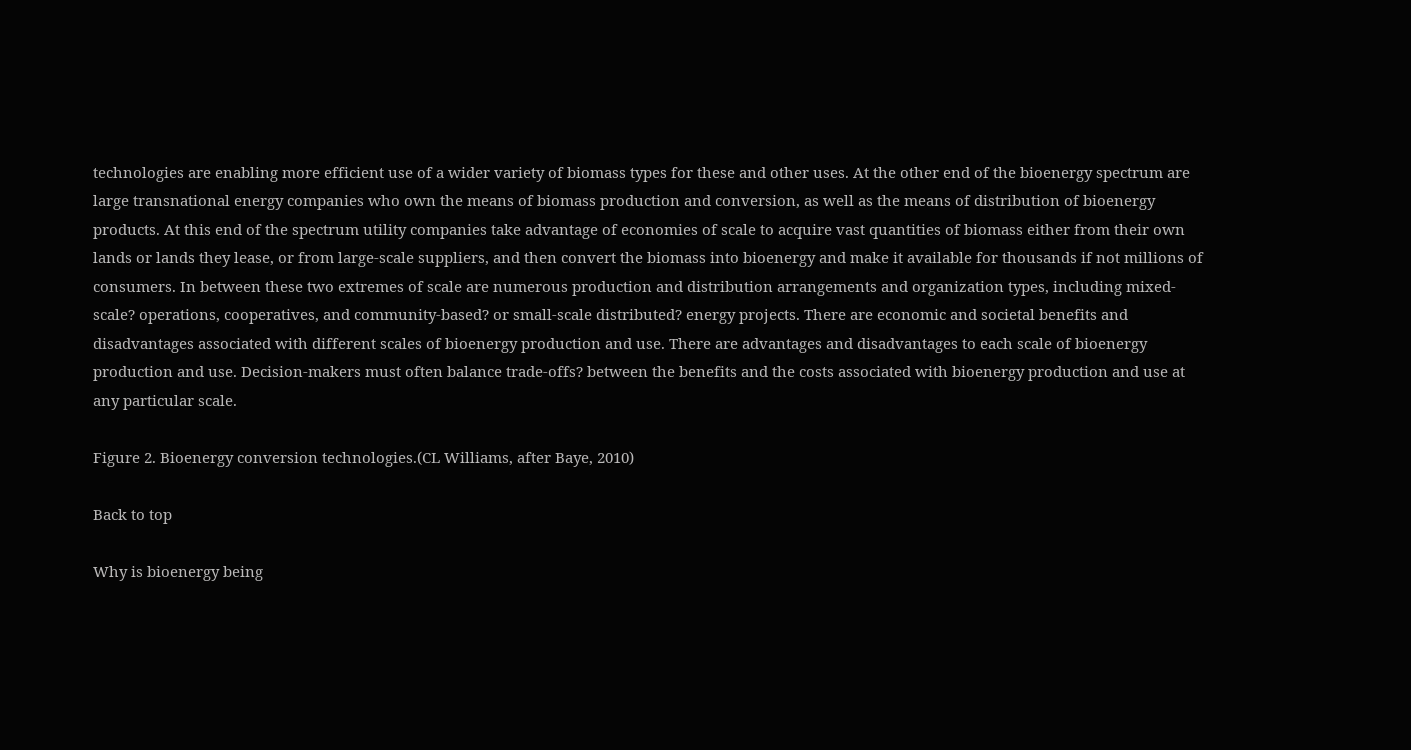technologies are enabling more efficient use of a wider variety of biomass types for these and other uses. At the other end of the bioenergy spectrum are large transnational energy companies who own the means of biomass production and conversion, as well as the means of distribution of bioenergy products. At this end of the spectrum utility companies take advantage of economies of scale to acquire vast quantities of biomass either from their own lands or lands they lease, or from large-scale suppliers, and then convert the biomass into bioenergy and make it available for thousands if not millions of consumers. In between these two extremes of scale are numerous production and distribution arrangements and organization types, including mixed-scale? operations, cooperatives, and community-based? or small-scale distributed? energy projects. There are economic and societal benefits and disadvantages associated with different scales of bioenergy production and use. There are advantages and disadvantages to each scale of bioenergy production and use. Decision-makers must often balance trade-offs? between the benefits and the costs associated with bioenergy production and use at any particular scale.

Figure 2. Bioenergy conversion technologies.(CL Williams, after Baye, 2010)

Back to top

Why is bioenergy being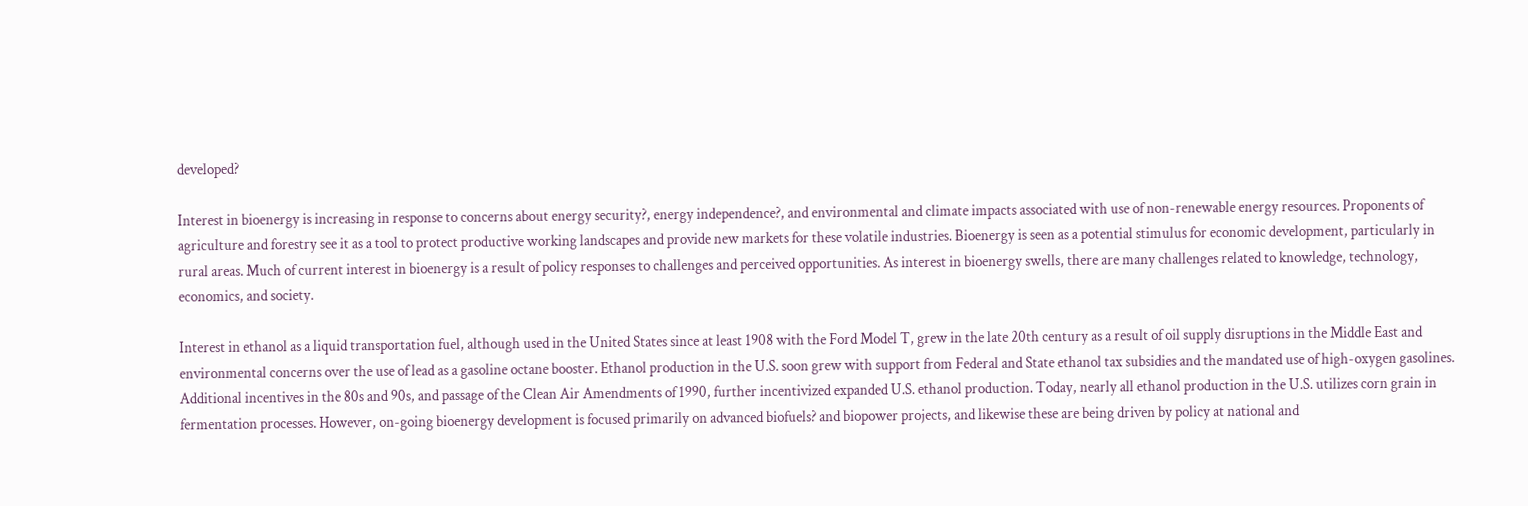developed?

Interest in bioenergy is increasing in response to concerns about energy security?, energy independence?, and environmental and climate impacts associated with use of non-renewable energy resources. Proponents of agriculture and forestry see it as a tool to protect productive working landscapes and provide new markets for these volatile industries. Bioenergy is seen as a potential stimulus for economic development, particularly in rural areas. Much of current interest in bioenergy is a result of policy responses to challenges and perceived opportunities. As interest in bioenergy swells, there are many challenges related to knowledge, technology, economics, and society.

Interest in ethanol as a liquid transportation fuel, although used in the United States since at least 1908 with the Ford Model T, grew in the late 20th century as a result of oil supply disruptions in the Middle East and environmental concerns over the use of lead as a gasoline octane booster. Ethanol production in the U.S. soon grew with support from Federal and State ethanol tax subsidies and the mandated use of high-oxygen gasolines. Additional incentives in the 80s and 90s, and passage of the Clean Air Amendments of 1990, further incentivized expanded U.S. ethanol production. Today, nearly all ethanol production in the U.S. utilizes corn grain in fermentation processes. However, on-going bioenergy development is focused primarily on advanced biofuels? and biopower projects, and likewise these are being driven by policy at national and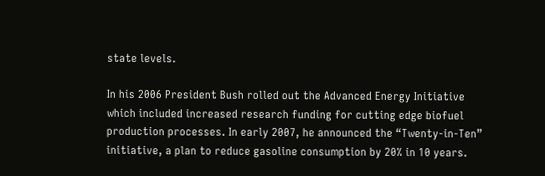state levels.

In his 2006 President Bush rolled out the Advanced Energy Initiative which included increased research funding for cutting edge biofuel production processes. In early 2007, he announced the “Twenty-in-Ten” initiative, a plan to reduce gasoline consumption by 20% in 10 years.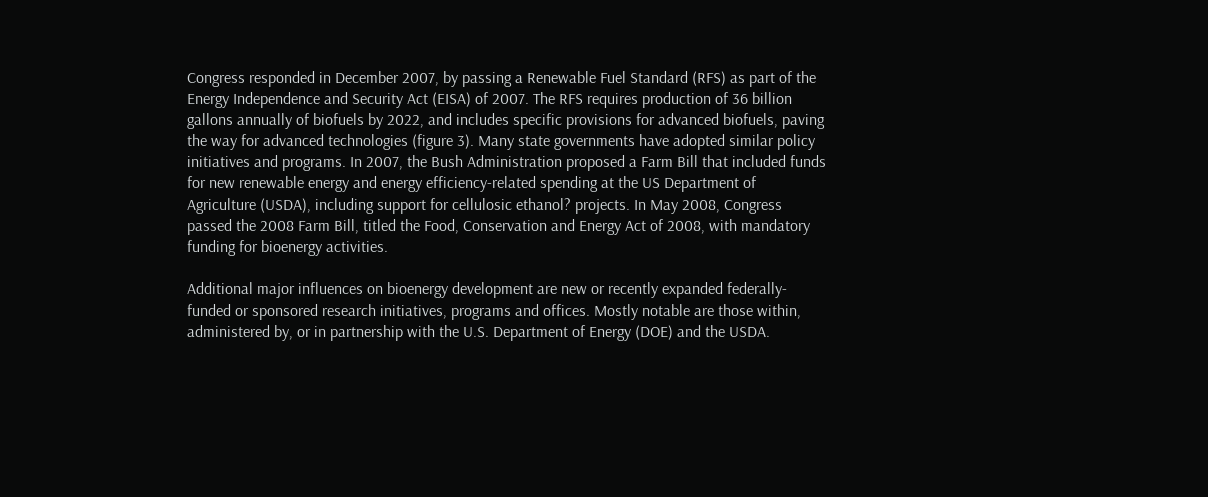Congress responded in December 2007, by passing a Renewable Fuel Standard (RFS) as part of the Energy Independence and Security Act (EISA) of 2007. The RFS requires production of 36 billion gallons annually of biofuels by 2022, and includes specific provisions for advanced biofuels, paving the way for advanced technologies (figure 3). Many state governments have adopted similar policy initiatives and programs. In 2007, the Bush Administration proposed a Farm Bill that included funds for new renewable energy and energy efficiency-related spending at the US Department of Agriculture (USDA), including support for cellulosic ethanol? projects. In May 2008, Congress passed the 2008 Farm Bill, titled the Food, Conservation and Energy Act of 2008, with mandatory funding for bioenergy activities.

Additional major influences on bioenergy development are new or recently expanded federally-funded or sponsored research initiatives, programs and offices. Mostly notable are those within, administered by, or in partnership with the U.S. Department of Energy (DOE) and the USDA.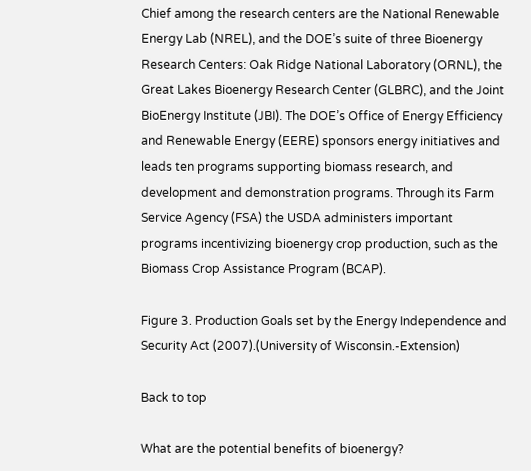Chief among the research centers are the National Renewable Energy Lab (NREL), and the DOE’s suite of three Bioenergy Research Centers: Oak Ridge National Laboratory (ORNL), the Great Lakes Bioenergy Research Center (GLBRC), and the Joint BioEnergy Institute (JBI). The DOE’s Office of Energy Efficiency and Renewable Energy (EERE) sponsors energy initiatives and leads ten programs supporting biomass research, and development and demonstration programs. Through its Farm Service Agency (FSA) the USDA administers important programs incentivizing bioenergy crop production, such as the Biomass Crop Assistance Program (BCAP).

Figure 3. Production Goals set by the Energy Independence and Security Act (2007).(University of Wisconsin.-Extension)

Back to top

What are the potential benefits of bioenergy?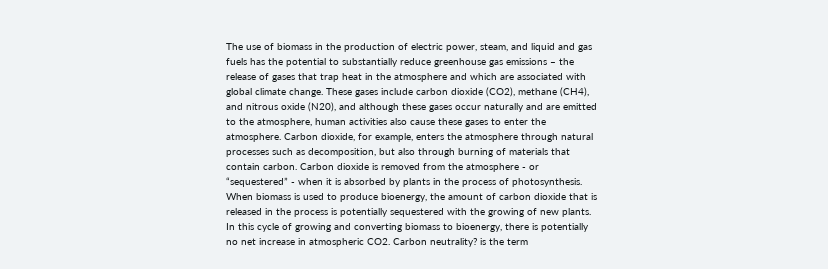The use of biomass in the production of electric power, steam, and liquid and gas fuels has the potential to substantially reduce greenhouse gas emissions – the release of gases that trap heat in the atmosphere and which are associated with global climate change. These gases include carbon dioxide (CO2), methane (CH4), and nitrous oxide (N20), and although these gases occur naturally and are emitted to the atmosphere, human activities also cause these gases to enter the atmosphere. Carbon dioxide, for example, enters the atmosphere through natural processes such as decomposition, but also through burning of materials that contain carbon. Carbon dioxide is removed from the atmosphere - or “sequestered” - when it is absorbed by plants in the process of photosynthesis. When biomass is used to produce bioenergy, the amount of carbon dioxide that is released in the process is potentially sequestered with the growing of new plants. In this cycle of growing and converting biomass to bioenergy, there is potentially no net increase in atmospheric CO2. Carbon neutrality? is the term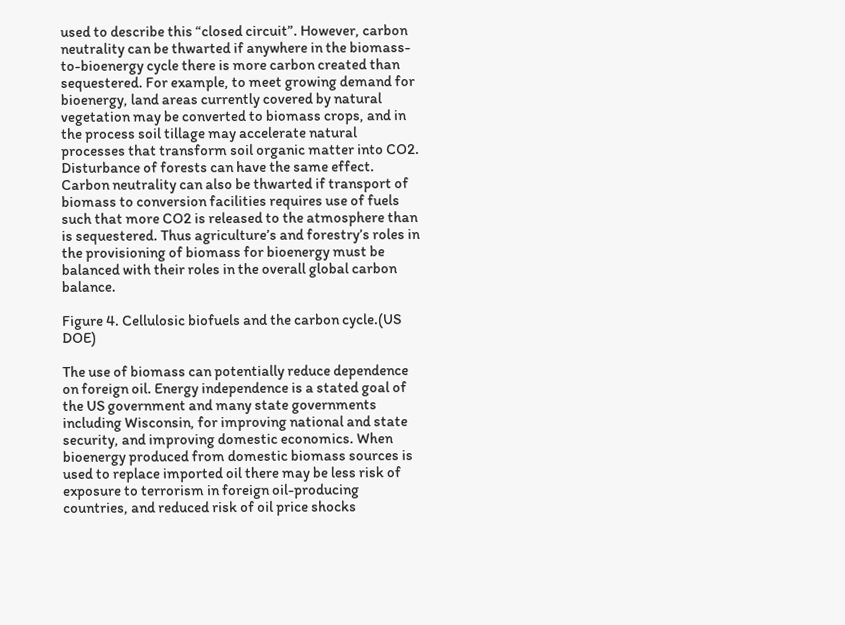used to describe this “closed circuit”. However, carbon neutrality can be thwarted if anywhere in the biomass-to-bioenergy cycle there is more carbon created than sequestered. For example, to meet growing demand for bioenergy, land areas currently covered by natural vegetation may be converted to biomass crops, and in the process soil tillage may accelerate natural processes that transform soil organic matter into CO2. Disturbance of forests can have the same effect. Carbon neutrality can also be thwarted if transport of biomass to conversion facilities requires use of fuels such that more CO2 is released to the atmosphere than is sequestered. Thus agriculture’s and forestry’s roles in the provisioning of biomass for bioenergy must be balanced with their roles in the overall global carbon balance.

Figure 4. Cellulosic biofuels and the carbon cycle.(US DOE)

The use of biomass can potentially reduce dependence on foreign oil. Energy independence is a stated goal of the US government and many state governments including Wisconsin, for improving national and state security, and improving domestic economics. When bioenergy produced from domestic biomass sources is used to replace imported oil there may be less risk of exposure to terrorism in foreign oil-producing countries, and reduced risk of oil price shocks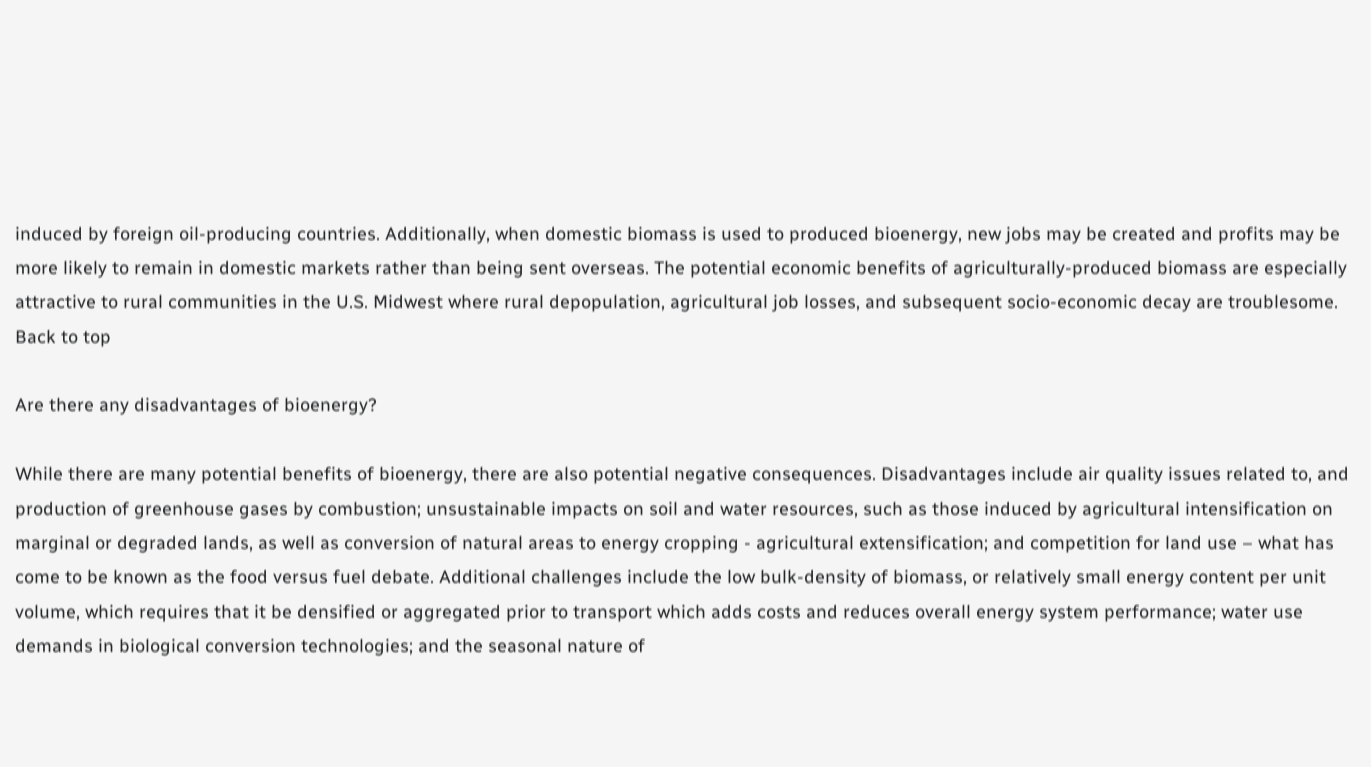induced by foreign oil-producing countries. Additionally, when domestic biomass is used to produced bioenergy, new jobs may be created and profits may be more likely to remain in domestic markets rather than being sent overseas. The potential economic benefits of agriculturally-produced biomass are especially attractive to rural communities in the U.S. Midwest where rural depopulation, agricultural job losses, and subsequent socio-economic decay are troublesome.
Back to top

Are there any disadvantages of bioenergy?

While there are many potential benefits of bioenergy, there are also potential negative consequences. Disadvantages include air quality issues related to, and production of greenhouse gases by combustion; unsustainable impacts on soil and water resources, such as those induced by agricultural intensification on marginal or degraded lands, as well as conversion of natural areas to energy cropping - agricultural extensification; and competition for land use – what has come to be known as the food versus fuel debate. Additional challenges include the low bulk-density of biomass, or relatively small energy content per unit volume, which requires that it be densified or aggregated prior to transport which adds costs and reduces overall energy system performance; water use demands in biological conversion technologies; and the seasonal nature of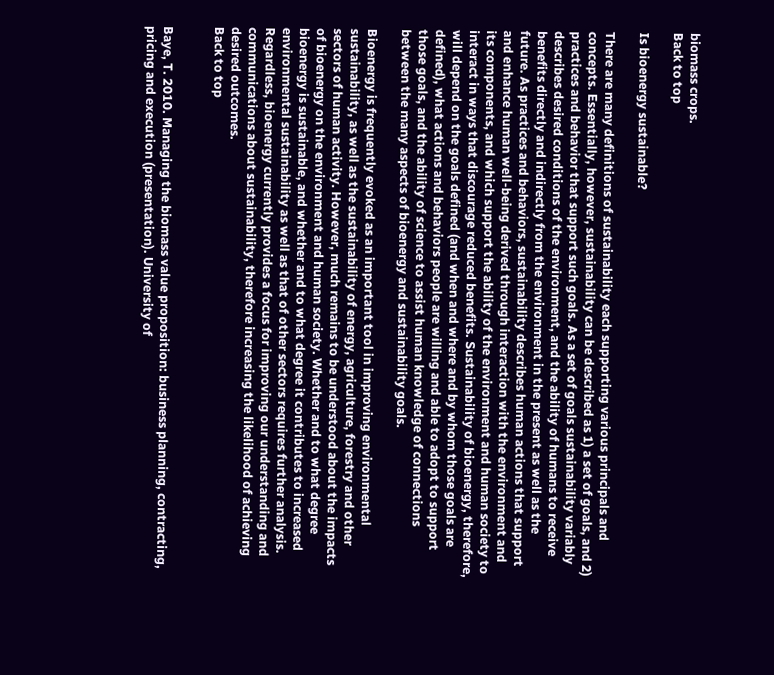biomass crops.
Back to top

Is bioenergy sustainable?

There are many definitions of sustainability each supporting various principals and concepts. Essentially, however, sustainability can be described as 1) a set of goals, and 2) practices and behavior that support such goals. As a set of goals sustainability variably describes desired conditions of the environment, and the ability of humans to receive benefits directly and indirectly from the environment in the present as well as the future. As practices and behaviors, sustainability describes human actions that support and enhance human well-being derived through interaction with the environment and its components, and which support the ability of the environment and human society to interact in ways that discourage reduced benefits. Sustainability of bioenergy, therefore, will depend on the goals defined (and when and where and by whom those goals are defined), what actions and behaviors people are willing and able to adopt to support those goals, and the ability of science to assist human knowledge of connections between the many aspects of bioenergy and sustainability goals.

Bioenergy is frequently evoked as an important tool in improving environmental sustainability, as well as the sustainability of energy, agriculture, forestry and other sectors of human activity. However, much remains to be understood about the impacts of bioenergy on the environment and human society. Whether and to what degree bioenergy is sustainable, and whether and to what degree it contributes to increased environmental sustainability as well as that of other sectors requires further analysis. Regardless, bioenergy currently provides a focus for improving our understanding and communications about sustainability, therefore increasing the likelihood of achieving desired outcomes.
Back to top


Baye, T. 2010. Managing the biomass value proposition: business planning, contracting, pricing and execution (presentation). University of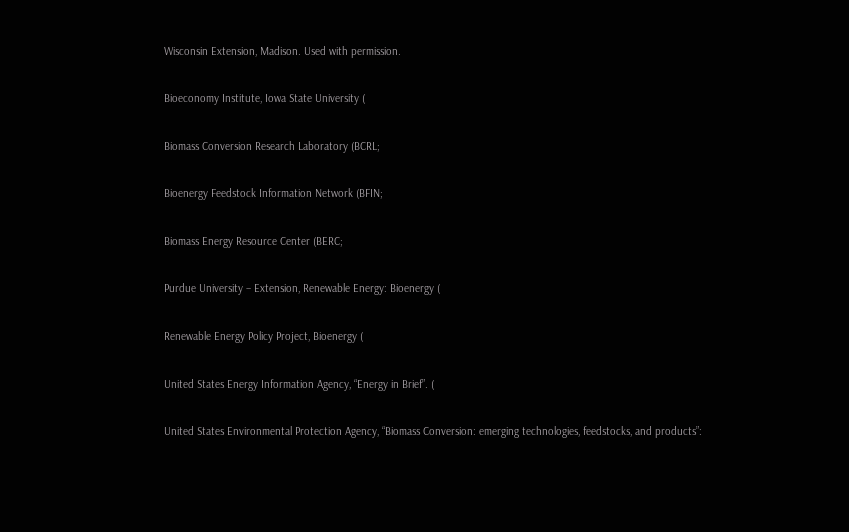Wisconsin Extension, Madison. Used with permission.

Bioeconomy Institute, Iowa State University (

Biomass Conversion Research Laboratory (BCRL;

Bioenergy Feedstock Information Network (BFIN;

Biomass Energy Resource Center (BERC;

Purdue University – Extension, Renewable Energy: Bioenergy (

Renewable Energy Policy Project, Bioenergy (

United States Energy Information Agency, “Energy in Brief”. (

United States Environmental Protection Agency, “Biomass Conversion: emerging technologies, feedstocks, and products”: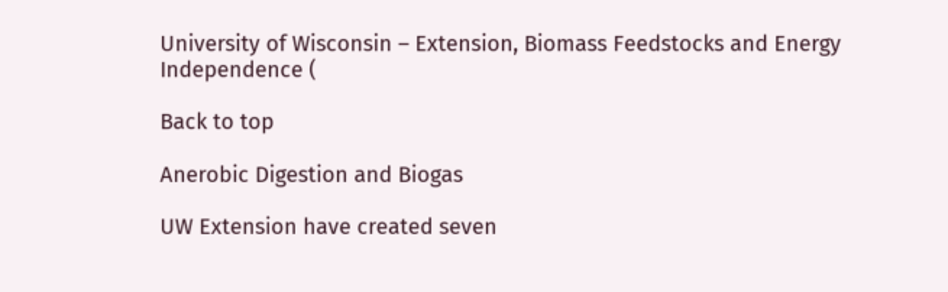University of Wisconsin – Extension, Biomass Feedstocks and Energy Independence (

Back to top

Anerobic Digestion and Biogas

UW Extension have created seven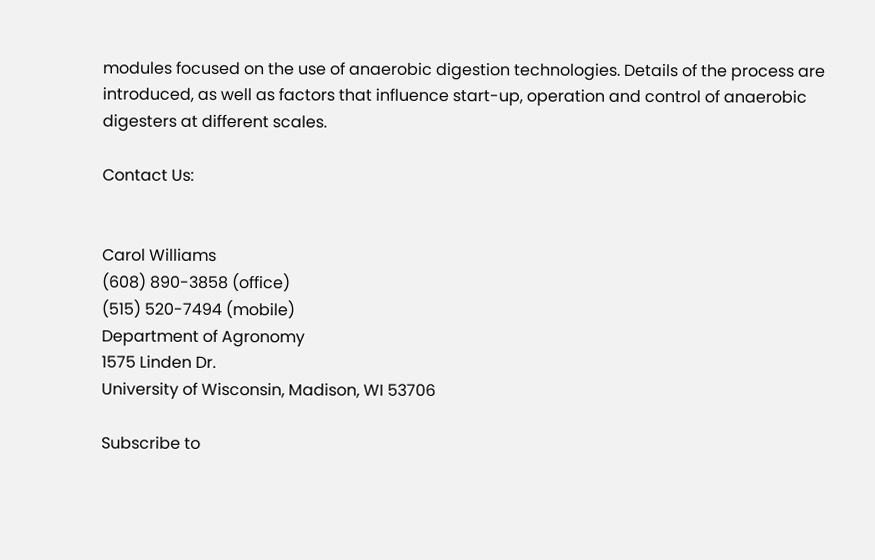modules focused on the use of anaerobic digestion technologies. Details of the process are introduced, as well as factors that influence start-up, operation and control of anaerobic digesters at different scales.

Contact Us:


Carol Williams
(608) 890-3858 (office)
(515) 520-7494 (mobile)
Department of Agronomy
1575 Linden Dr.
University of Wisconsin, Madison, WI 53706

Subscribe to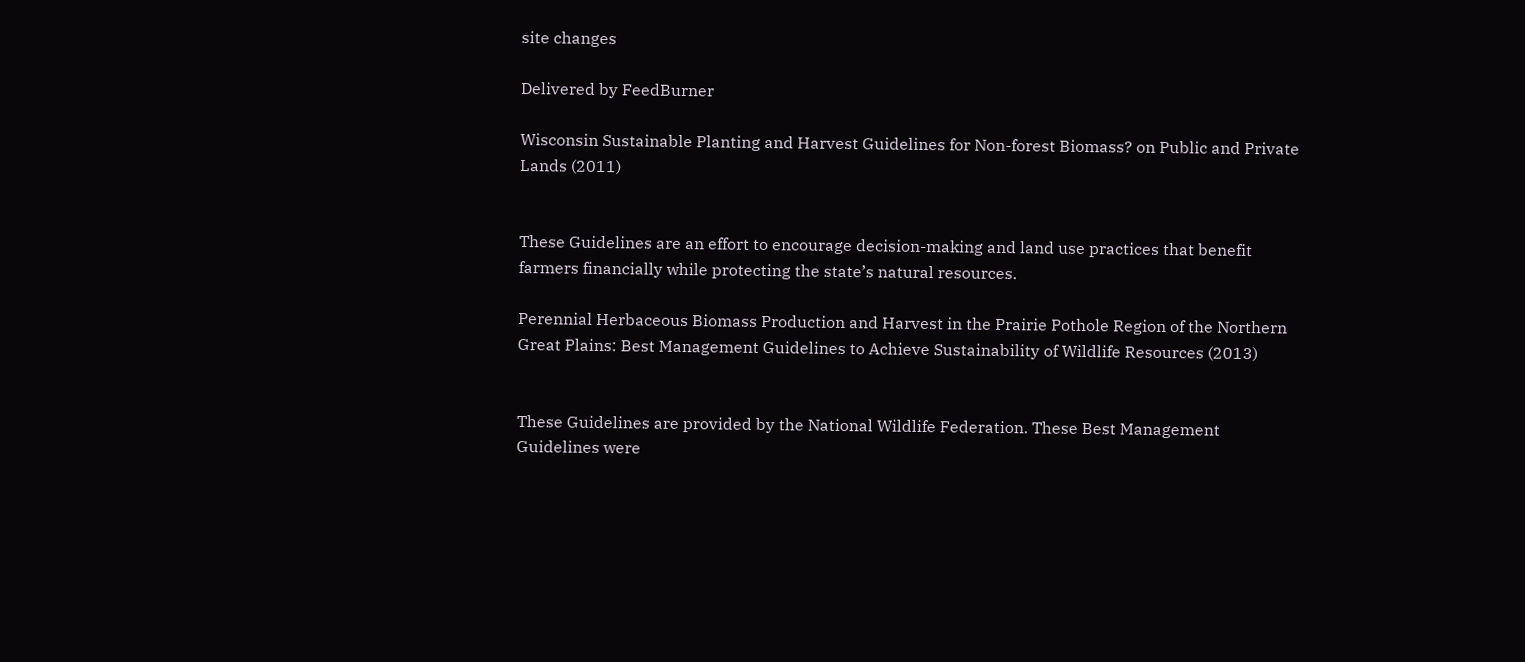site changes

Delivered by FeedBurner

Wisconsin Sustainable Planting and Harvest Guidelines for Non-forest Biomass? on Public and Private Lands (2011)


These Guidelines are an effort to encourage decision-making and land use practices that benefit farmers financially while protecting the state’s natural resources.

Perennial Herbaceous Biomass Production and Harvest in the Prairie Pothole Region of the Northern Great Plains: Best Management Guidelines to Achieve Sustainability of Wildlife Resources (2013)


These Guidelines are provided by the National Wildlife Federation. These Best Management Guidelines were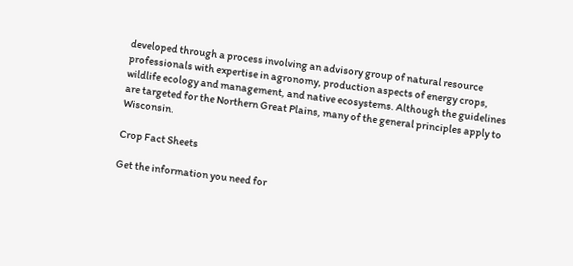developed through a process involving an advisory group of natural resource professionals with expertise in agronomy, production aspects of energy crops, wildlife ecology and management, and native ecosystems. Although the guidelines are targeted for the Northern Great Plains, many of the general principles apply to Wisconsin.

Crop Fact Sheets

Get the information you need for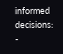informed decisions:
-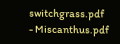switchgrass.pdf
- Miscanthus.pdf